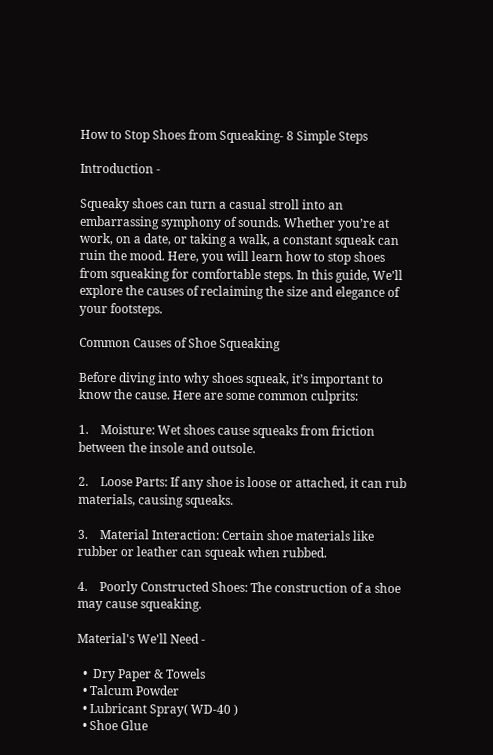How to Stop Shoes from Squeaking- 8 Simple Steps

Introduction -

Squeaky shoes can turn a casual stroll into an embarrassing symphony of sounds. Whether you’re at work, on a date, or taking a walk, a constant squeak can ruin the mood. Here, you will learn how to stop shoes from squeaking for comfortable steps. In this guide, We’ll explore the causes of reclaiming the size and elegance of your footsteps.

Common Causes of Shoe Squeaking

Before diving into why shoes squeak, it’s important to know the cause. Here are some common culprits:

1.    Moisture: Wet shoes cause squeaks from friction between the insole and outsole.

2.    Loose Parts: If any shoe is loose or attached, it can rub materials, causing squeaks.

3.    Material Interaction: Certain shoe materials like rubber or leather can squeak when rubbed.

4.    Poorly Constructed Shoes: The construction of a shoe may cause squeaking.

Material's We'll Need -

  •  Dry Paper & Towels
  • Talcum Powder
  • Lubricant Spray( WD-40 )
  • Shoe Glue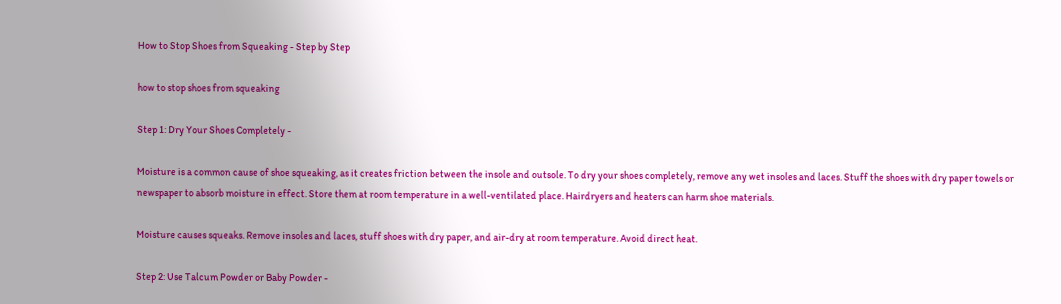How to Stop Shoes from Squeaking - Step by Step

how to stop shoes from squeaking

Step 1: Dry Your Shoes Completely -

Moisture is a common cause of shoe squeaking, as it creates friction between the insole and outsole. To dry your shoes completely, remove any wet insoles and laces. Stuff the shoes with dry paper towels or newspaper to absorb moisture in effect. Store them at room temperature in a well-ventilated place. Hairdryers and heaters can harm shoe materials.

Moisture causes squeaks. Remove insoles and laces, stuff shoes with dry paper, and air-dry at room temperature. Avoid direct heat.

Step 2: Use Talcum Powder or Baby Powder -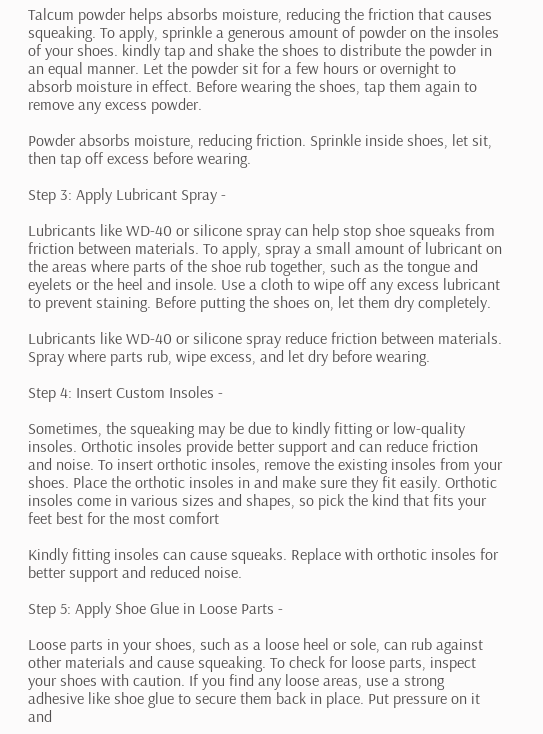Talcum powder helps absorbs moisture, reducing the friction that causes squeaking. To apply, sprinkle a generous amount of powder on the insoles of your shoes. kindly tap and shake the shoes to distribute the powder in an equal manner. Let the powder sit for a few hours or overnight to absorb moisture in effect. Before wearing the shoes, tap them again to remove any excess powder.

Powder absorbs moisture, reducing friction. Sprinkle inside shoes, let sit, then tap off excess before wearing.

Step 3: Apply Lubricant Spray -

Lubricants like WD-40 or silicone spray can help stop shoe squeaks from friction between materials. To apply, spray a small amount of lubricant on the areas where parts of the shoe rub together, such as the tongue and eyelets or the heel and insole. Use a cloth to wipe off any excess lubricant to prevent staining. Before putting the shoes on, let them dry completely.

Lubricants like WD-40 or silicone spray reduce friction between materials. Spray where parts rub, wipe excess, and let dry before wearing.

Step 4: Insert Custom Insoles -

Sometimes, the squeaking may be due to kindly fitting or low-quality insoles. Orthotic insoles provide better support and can reduce friction and noise. To insert orthotic insoles, remove the existing insoles from your shoes. Place the orthotic insoles in and make sure they fit easily. Orthotic insoles come in various sizes and shapes, so pick the kind that fits your feet best for the most comfort

Kindly fitting insoles can cause squeaks. Replace with orthotic insoles for better support and reduced noise.

Step 5: Apply Shoe Glue in Loose Parts -

Loose parts in your shoes, such as a loose heel or sole, can rub against other materials and cause squeaking. To check for loose parts, inspect your shoes with caution. If you find any loose areas, use a strong adhesive like shoe glue to secure them back in place. Put pressure on it and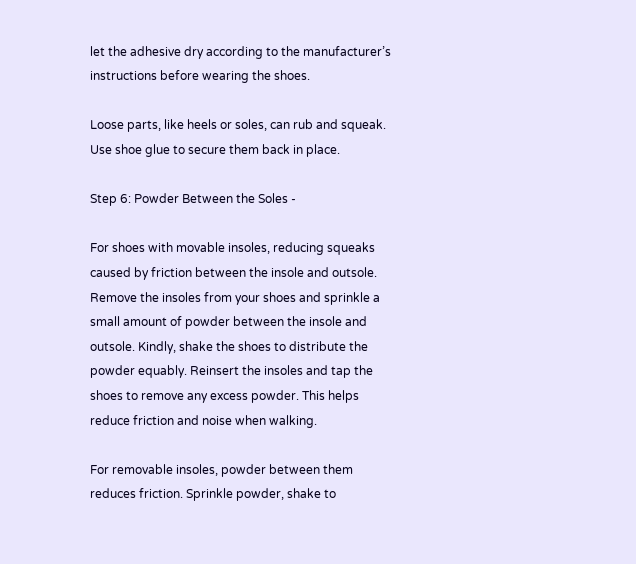let the adhesive dry according to the manufacturer’s instructions before wearing the shoes.

Loose parts, like heels or soles, can rub and squeak. Use shoe glue to secure them back in place.

Step 6: Powder Between the Soles -

For shoes with movable insoles, reducing squeaks caused by friction between the insole and outsole. Remove the insoles from your shoes and sprinkle a small amount of powder between the insole and outsole. Kindly, shake the shoes to distribute the powder equably. Reinsert the insoles and tap the shoes to remove any excess powder. This helps reduce friction and noise when walking.

For removable insoles, powder between them reduces friction. Sprinkle powder, shake to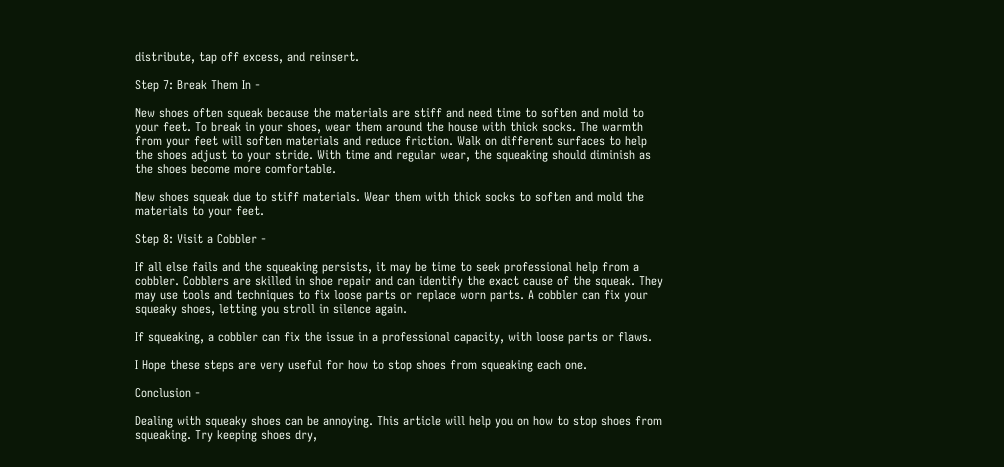distribute, tap off excess, and reinsert.

Step 7: Break Them In -

New shoes often squeak because the materials are stiff and need time to soften and mold to your feet. To break in your shoes, wear them around the house with thick socks. The warmth from your feet will soften materials and reduce friction. Walk on different surfaces to help the shoes adjust to your stride. With time and regular wear, the squeaking should diminish as the shoes become more comfortable.

New shoes squeak due to stiff materials. Wear them with thick socks to soften and mold the materials to your feet.

Step 8: Visit a Cobbler -

If all else fails and the squeaking persists, it may be time to seek professional help from a cobbler. Cobblers are skilled in shoe repair and can identify the exact cause of the squeak. They may use tools and techniques to fix loose parts or replace worn parts. A cobbler can fix your squeaky shoes, letting you stroll in silence again.

If squeaking, a cobbler can fix the issue in a professional capacity, with loose parts or flaws.

I Hope these steps are very useful for how to stop shoes from squeaking each one.

Conclusion -

Dealing with squeaky shoes can be annoying. This article will help you on how to stop shoes from squeaking. Try keeping shoes dry,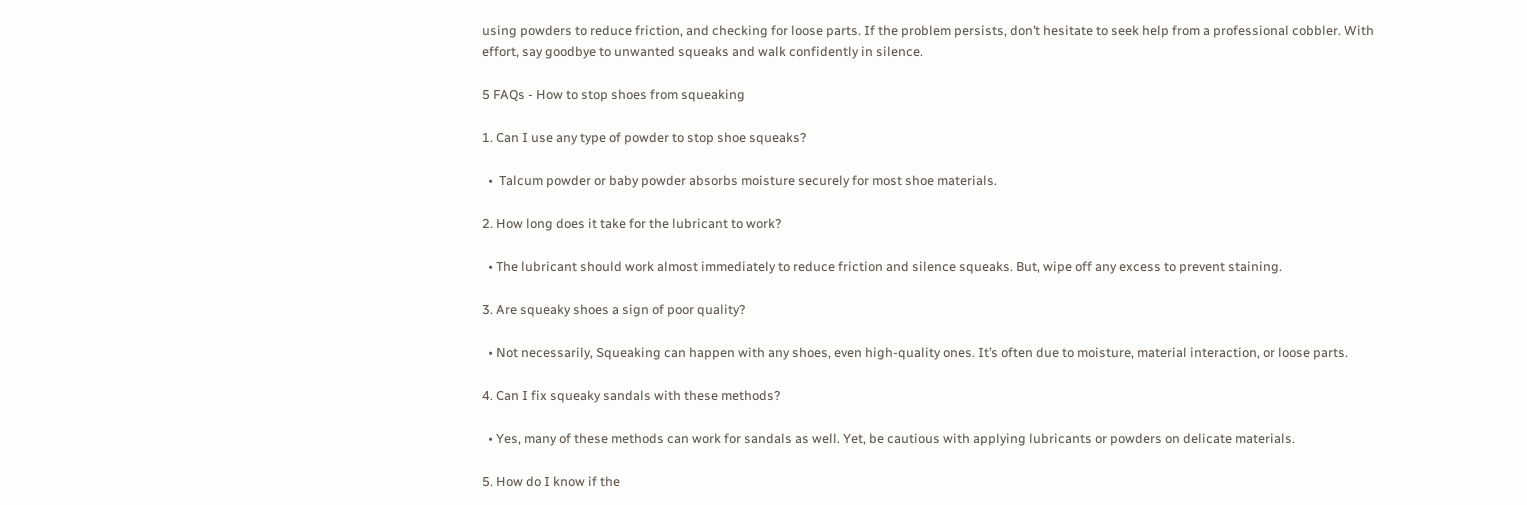using powders to reduce friction, and checking for loose parts. If the problem persists, don’t hesitate to seek help from a professional cobbler. With effort, say goodbye to unwanted squeaks and walk confidently in silence.

5 FAQs - How to stop shoes from squeaking

1. Can I use any type of powder to stop shoe squeaks?

  •  Talcum powder or baby powder absorbs moisture securely for most shoe materials.

2. How long does it take for the lubricant to work?

  • The lubricant should work almost immediately to reduce friction and silence squeaks. But, wipe off any excess to prevent staining.

3. Are squeaky shoes a sign of poor quality?

  • Not necessarily, Squeaking can happen with any shoes, even high-quality ones. It’s often due to moisture, material interaction, or loose parts.

4. Can I fix squeaky sandals with these methods?

  • Yes, many of these methods can work for sandals as well. Yet, be cautious with applying lubricants or powders on delicate materials.

5. How do I know if the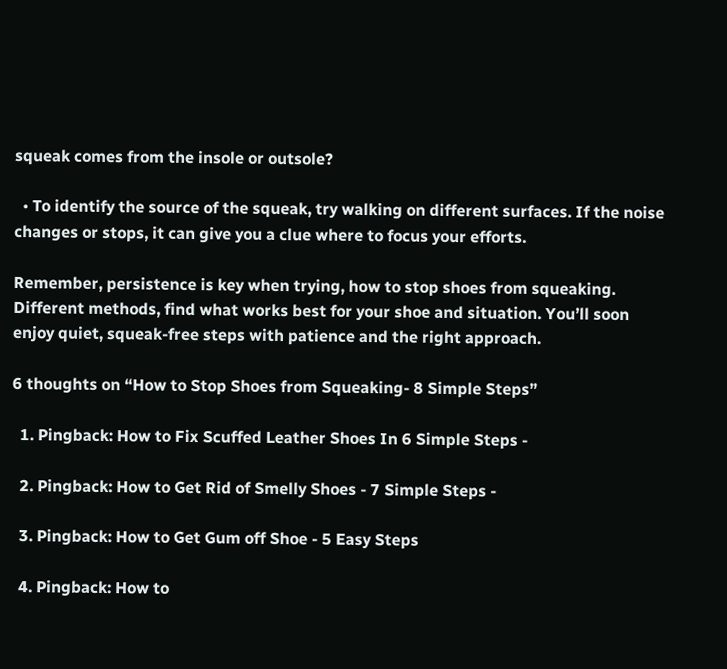squeak comes from the insole or outsole?

  • To identify the source of the squeak, try walking on different surfaces. If the noise changes or stops, it can give you a clue where to focus your efforts.

Remember, persistence is key when trying, how to stop shoes from squeaking. Different methods, find what works best for your shoe and situation. You’ll soon enjoy quiet, squeak-free steps with patience and the right approach.

6 thoughts on “How to Stop Shoes from Squeaking- 8 Simple Steps”

  1. Pingback: How to Fix Scuffed Leather Shoes In 6 Simple Steps -

  2. Pingback: How to Get Rid of Smelly Shoes - 7 Simple Steps -

  3. Pingback: How to Get Gum off Shoe - 5 Easy Steps

  4. Pingback: How to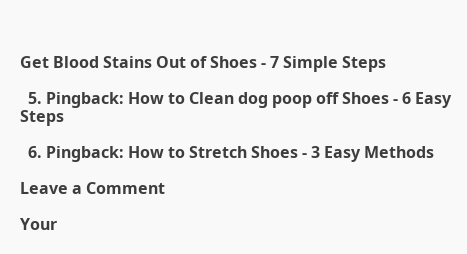Get Blood Stains Out of Shoes - 7 Simple Steps

  5. Pingback: How to Clean dog poop off Shoes - 6 Easy Steps

  6. Pingback: How to Stretch Shoes - 3 Easy Methods

Leave a Comment

Your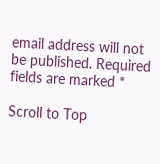email address will not be published. Required fields are marked *

Scroll to Top